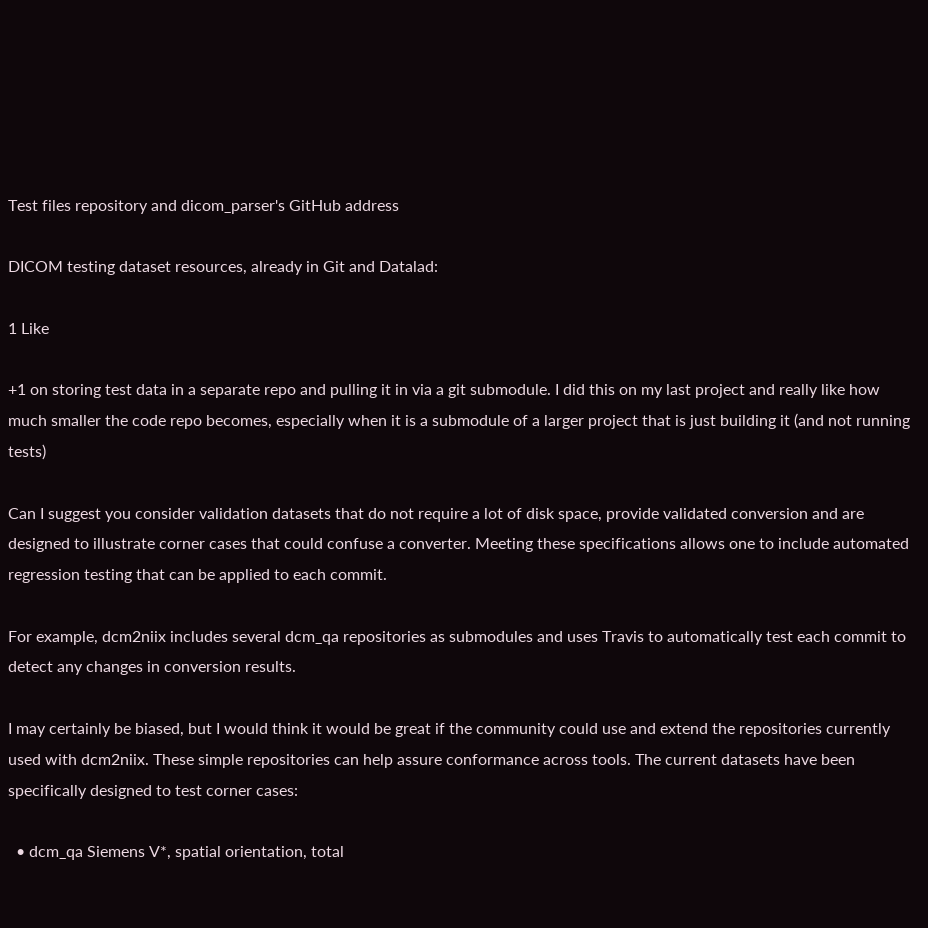Test files repository and dicom_parser's GitHub address

DICOM testing dataset resources, already in Git and Datalad:

1 Like

+1 on storing test data in a separate repo and pulling it in via a git submodule. I did this on my last project and really like how much smaller the code repo becomes, especially when it is a submodule of a larger project that is just building it (and not running tests)

Can I suggest you consider validation datasets that do not require a lot of disk space, provide validated conversion and are designed to illustrate corner cases that could confuse a converter. Meeting these specifications allows one to include automated regression testing that can be applied to each commit.

For example, dcm2niix includes several dcm_qa repositories as submodules and uses Travis to automatically test each commit to detect any changes in conversion results.

I may certainly be biased, but I would think it would be great if the community could use and extend the repositories currently used with dcm2niix. These simple repositories can help assure conformance across tools. The current datasets have been specifically designed to test corner cases:

  • dcm_qa Siemens V*, spatial orientation, total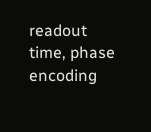readout time, phase encoding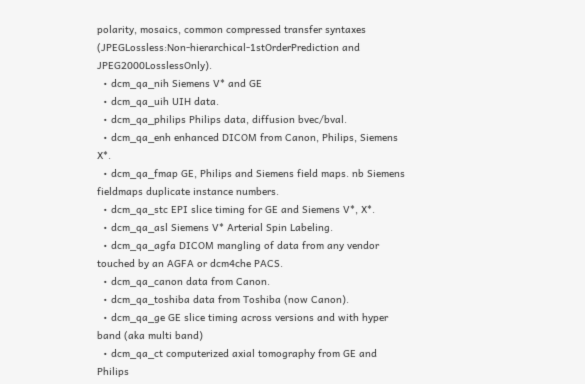polarity, mosaics, common compressed transfer syntaxes (JPEGLossless:Non-hierarchical-1stOrderPrediction and JPEG2000LosslessOnly).
  • dcm_qa_nih Siemens V* and GE
  • dcm_qa_uih UIH data.
  • dcm_qa_philips Philips data, diffusion bvec/bval.
  • dcm_qa_enh enhanced DICOM from Canon, Philips, Siemens X*.
  • dcm_qa_fmap GE, Philips and Siemens field maps. nb Siemens fieldmaps duplicate instance numbers.
  • dcm_qa_stc EPI slice timing for GE and Siemens V*, X*.
  • dcm_qa_asl Siemens V* Arterial Spin Labeling.
  • dcm_qa_agfa DICOM mangling of data from any vendor touched by an AGFA or dcm4che PACS.
  • dcm_qa_canon data from Canon.
  • dcm_qa_toshiba data from Toshiba (now Canon).
  • dcm_qa_ge GE slice timing across versions and with hyper band (aka multi band)
  • dcm_qa_ct computerized axial tomography from GE and Philips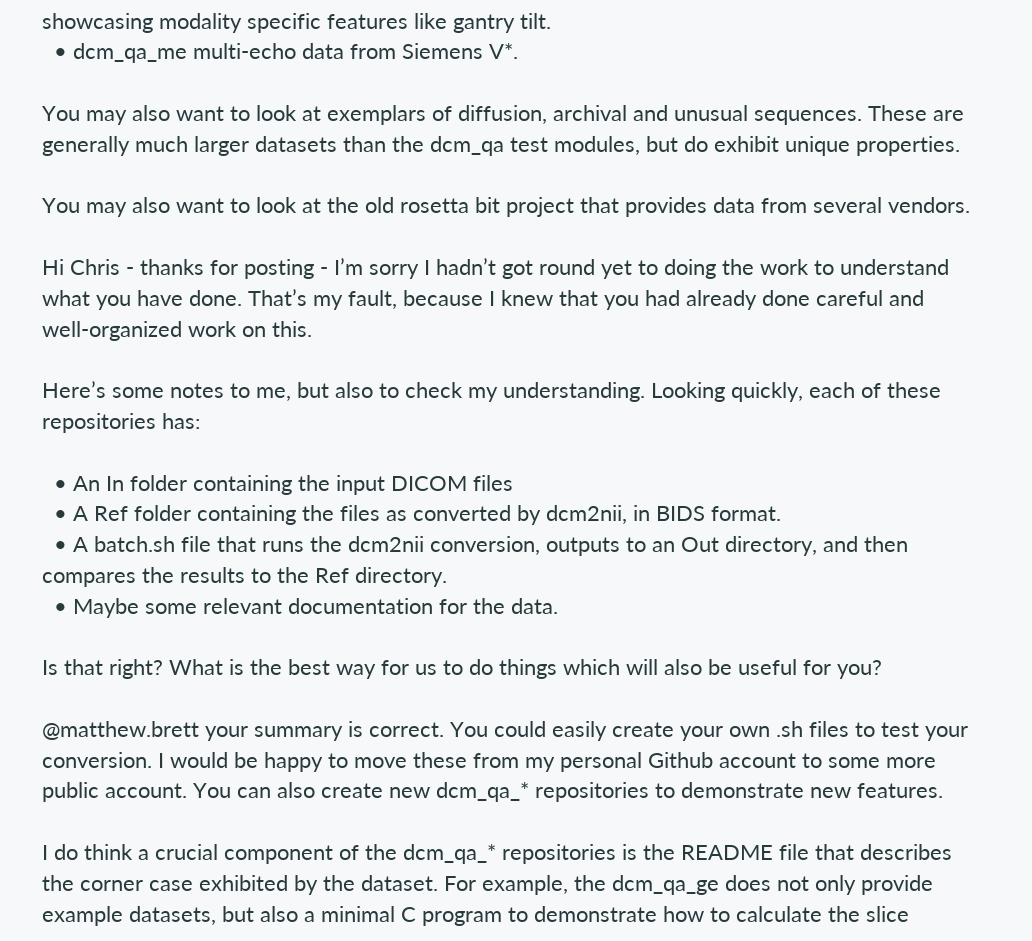showcasing modality specific features like gantry tilt.
  • dcm_qa_me multi-echo data from Siemens V*.

You may also want to look at exemplars of diffusion, archival and unusual sequences. These are generally much larger datasets than the dcm_qa test modules, but do exhibit unique properties.

You may also want to look at the old rosetta bit project that provides data from several vendors.

Hi Chris - thanks for posting - I’m sorry I hadn’t got round yet to doing the work to understand what you have done. That’s my fault, because I knew that you had already done careful and well-organized work on this.

Here’s some notes to me, but also to check my understanding. Looking quickly, each of these repositories has:

  • An In folder containing the input DICOM files
  • A Ref folder containing the files as converted by dcm2nii, in BIDS format.
  • A batch.sh file that runs the dcm2nii conversion, outputs to an Out directory, and then compares the results to the Ref directory.
  • Maybe some relevant documentation for the data.

Is that right? What is the best way for us to do things which will also be useful for you?

@matthew.brett your summary is correct. You could easily create your own .sh files to test your conversion. I would be happy to move these from my personal Github account to some more public account. You can also create new dcm_qa_* repositories to demonstrate new features.

I do think a crucial component of the dcm_qa_* repositories is the README file that describes the corner case exhibited by the dataset. For example, the dcm_qa_ge does not only provide example datasets, but also a minimal C program to demonstrate how to calculate the slice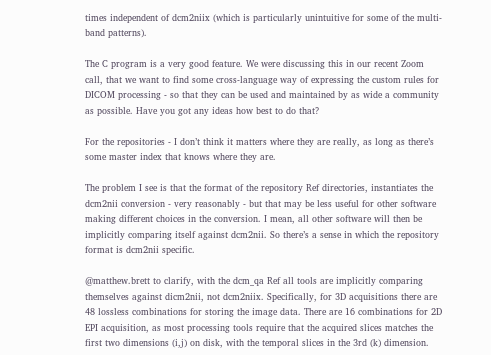times independent of dcm2niix (which is particularly unintuitive for some of the multi-band patterns).

The C program is a very good feature. We were discussing this in our recent Zoom call, that we want to find some cross-language way of expressing the custom rules for DICOM processing - so that they can be used and maintained by as wide a community as possible. Have you got any ideas how best to do that?

For the repositories - I don’t think it matters where they are really, as long as there’s some master index that knows where they are.

The problem I see is that the format of the repository Ref directories, instantiates the dcm2nii conversion - very reasonably - but that may be less useful for other software making different choices in the conversion. I mean, all other software will then be implicitly comparing itself against dcm2nii. So there’s a sense in which the repository format is dcm2nii specific.

@matthew.brett to clarify, with the dcm_qa Ref all tools are implicitly comparing themselves against dicm2nii, not dcm2niix. Specifically, for 3D acquisitions there are 48 lossless combinations for storing the image data. There are 16 combinations for 2D EPI acquisition, as most processing tools require that the acquired slices matches the first two dimensions (i,j) on disk, with the temporal slices in the 3rd (k) dimension.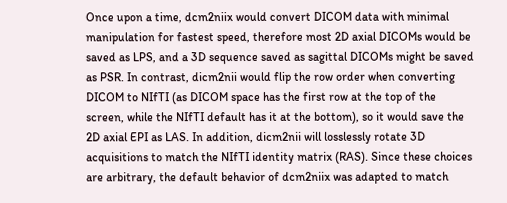Once upon a time, dcm2niix would convert DICOM data with minimal manipulation for fastest speed, therefore most 2D axial DICOMs would be saved as LPS, and a 3D sequence saved as sagittal DICOMs might be saved as PSR. In contrast, dicm2nii would flip the row order when converting DICOM to NIfTI (as DICOM space has the first row at the top of the screen, while the NIfTI default has it at the bottom), so it would save the 2D axial EPI as LAS. In addition, dicm2nii will losslessly rotate 3D acquisitions to match the NIfTI identity matrix (RAS). Since these choices are arbitrary, the default behavior of dcm2niix was adapted to match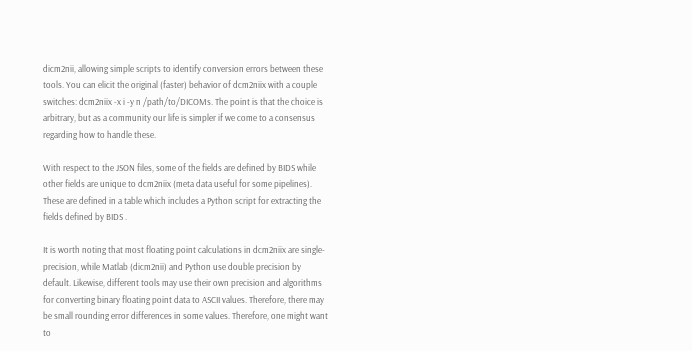dicm2nii, allowing simple scripts to identify conversion errors between these tools. You can elicit the original (faster) behavior of dcm2niix with a couple switches: dcm2niix -x i -y n /path/to/DICOMs. The point is that the choice is arbitrary, but as a community our life is simpler if we come to a consensus regarding how to handle these.

With respect to the JSON files, some of the fields are defined by BIDS while other fields are unique to dcm2niix (meta data useful for some pipelines). These are defined in a table which includes a Python script for extracting the fields defined by BIDS .

It is worth noting that most floating point calculations in dcm2niix are single-precision, while Matlab (dicm2nii) and Python use double precision by default. Likewise, different tools may use their own precision and algorithms for converting binary floating point data to ASCII values. Therefore, there may be small rounding error differences in some values. Therefore, one might want to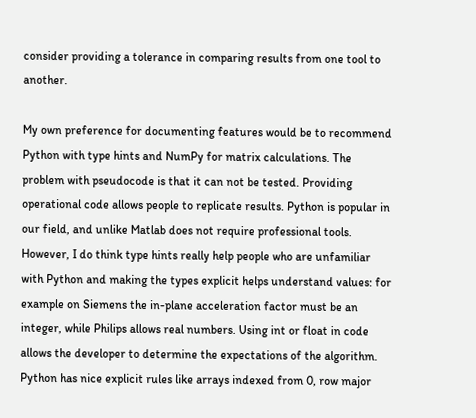consider providing a tolerance in comparing results from one tool to another.

My own preference for documenting features would be to recommend Python with type hints and NumPy for matrix calculations. The problem with pseudocode is that it can not be tested. Providing operational code allows people to replicate results. Python is popular in our field, and unlike Matlab does not require professional tools. However, I do think type hints really help people who are unfamiliar with Python and making the types explicit helps understand values: for example on Siemens the in-plane acceleration factor must be an integer, while Philips allows real numbers. Using int or float in code allows the developer to determine the expectations of the algorithm. Python has nice explicit rules like arrays indexed from 0, row major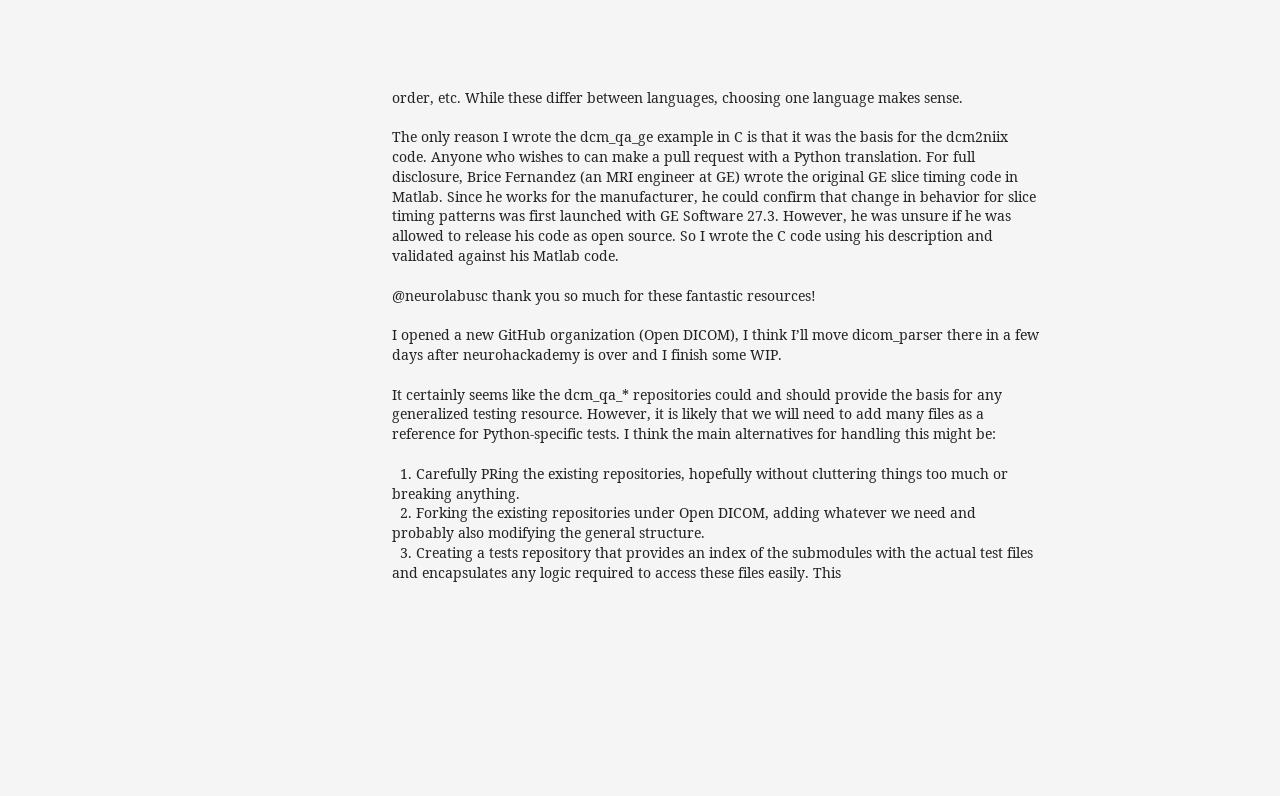order, etc. While these differ between languages, choosing one language makes sense.

The only reason I wrote the dcm_qa_ge example in C is that it was the basis for the dcm2niix code. Anyone who wishes to can make a pull request with a Python translation. For full disclosure, Brice Fernandez (an MRI engineer at GE) wrote the original GE slice timing code in Matlab. Since he works for the manufacturer, he could confirm that change in behavior for slice timing patterns was first launched with GE Software 27.3. However, he was unsure if he was allowed to release his code as open source. So I wrote the C code using his description and validated against his Matlab code.

@neurolabusc thank you so much for these fantastic resources!

I opened a new GitHub organization (Open DICOM), I think I’ll move dicom_parser there in a few days after neurohackademy is over and I finish some WIP.

It certainly seems like the dcm_qa_* repositories could and should provide the basis for any generalized testing resource. However, it is likely that we will need to add many files as a reference for Python-specific tests. I think the main alternatives for handling this might be:

  1. Carefully PRing the existing repositories, hopefully without cluttering things too much or breaking anything.
  2. Forking the existing repositories under Open DICOM, adding whatever we need and probably also modifying the general structure.
  3. Creating a tests repository that provides an index of the submodules with the actual test files and encapsulates any logic required to access these files easily. This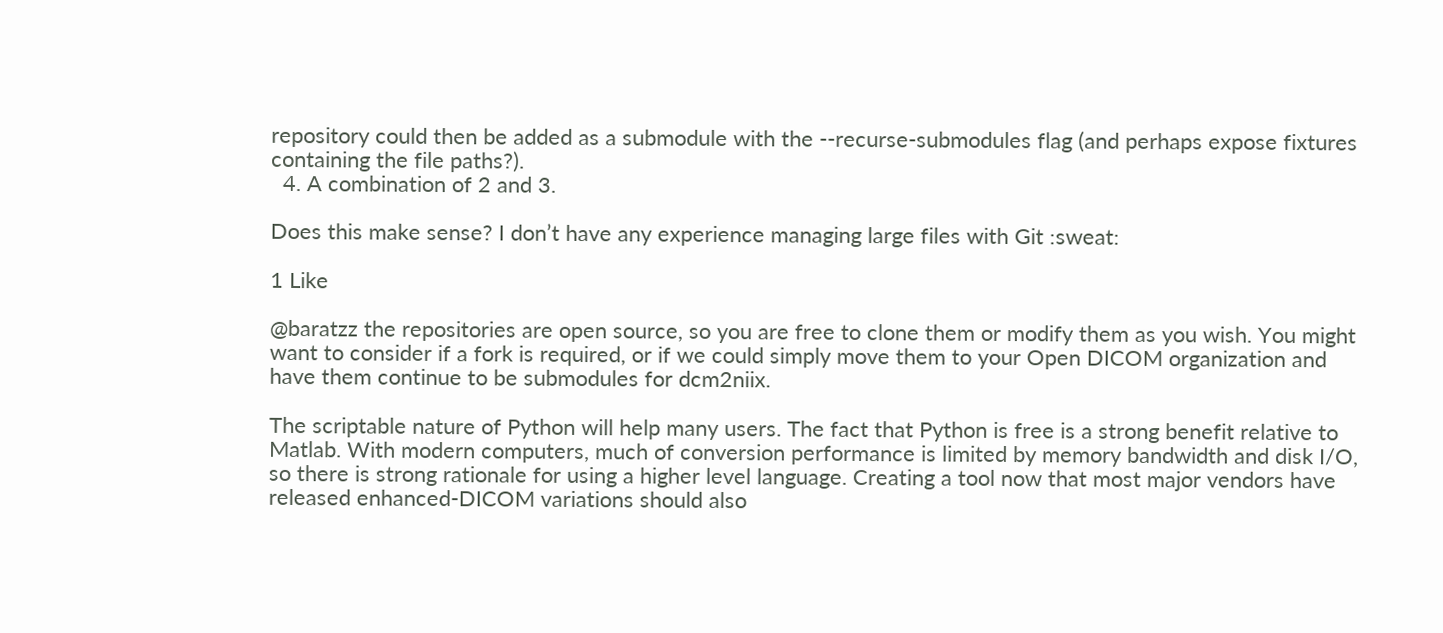repository could then be added as a submodule with the --recurse-submodules flag (and perhaps expose fixtures containing the file paths?).
  4. A combination of 2 and 3.

Does this make sense? I don’t have any experience managing large files with Git :sweat:

1 Like

@baratzz the repositories are open source, so you are free to clone them or modify them as you wish. You might want to consider if a fork is required, or if we could simply move them to your Open DICOM organization and have them continue to be submodules for dcm2niix.

The scriptable nature of Python will help many users. The fact that Python is free is a strong benefit relative to Matlab. With modern computers, much of conversion performance is limited by memory bandwidth and disk I/O, so there is strong rationale for using a higher level language. Creating a tool now that most major vendors have released enhanced-DICOM variations should also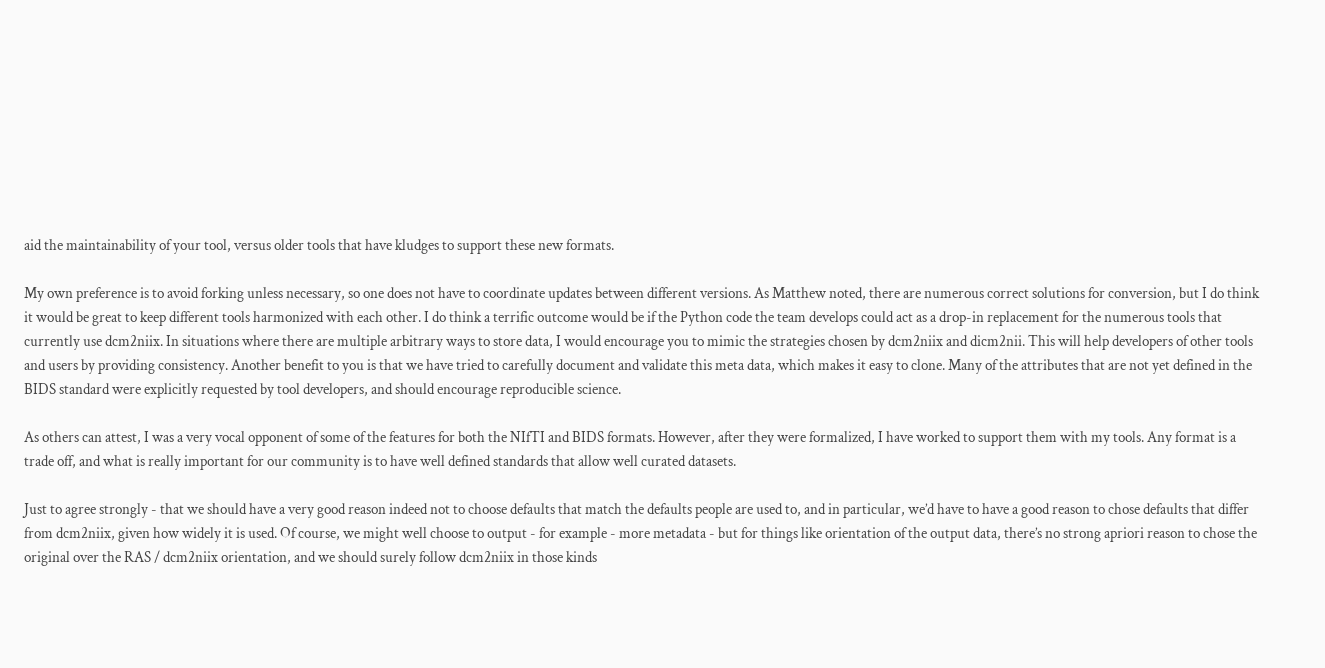aid the maintainability of your tool, versus older tools that have kludges to support these new formats.

My own preference is to avoid forking unless necessary, so one does not have to coordinate updates between different versions. As Matthew noted, there are numerous correct solutions for conversion, but I do think it would be great to keep different tools harmonized with each other. I do think a terrific outcome would be if the Python code the team develops could act as a drop-in replacement for the numerous tools that currently use dcm2niix. In situations where there are multiple arbitrary ways to store data, I would encourage you to mimic the strategies chosen by dcm2niix and dicm2nii. This will help developers of other tools and users by providing consistency. Another benefit to you is that we have tried to carefully document and validate this meta data, which makes it easy to clone. Many of the attributes that are not yet defined in the BIDS standard were explicitly requested by tool developers, and should encourage reproducible science.

As others can attest, I was a very vocal opponent of some of the features for both the NIfTI and BIDS formats. However, after they were formalized, I have worked to support them with my tools. Any format is a trade off, and what is really important for our community is to have well defined standards that allow well curated datasets.

Just to agree strongly - that we should have a very good reason indeed not to choose defaults that match the defaults people are used to, and in particular, we’d have to have a good reason to chose defaults that differ from dcm2niix, given how widely it is used. Of course, we might well choose to output - for example - more metadata - but for things like orientation of the output data, there’s no strong apriori reason to chose the original over the RAS / dcm2niix orientation, and we should surely follow dcm2niix in those kinds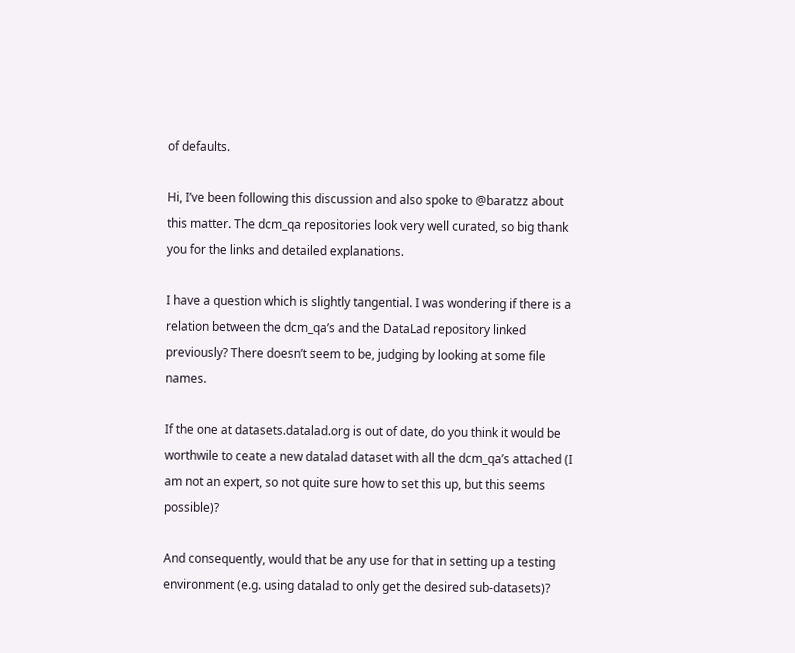of defaults.

Hi, I’ve been following this discussion and also spoke to @baratzz about this matter. The dcm_qa repositories look very well curated, so big thank you for the links and detailed explanations.

I have a question which is slightly tangential. I was wondering if there is a relation between the dcm_qa’s and the DataLad repository linked previously? There doesn’t seem to be, judging by looking at some file names.

If the one at datasets.datalad.org is out of date, do you think it would be worthwile to ceate a new datalad dataset with all the dcm_qa’s attached (I am not an expert, so not quite sure how to set this up, but this seems possible)?

And consequently, would that be any use for that in setting up a testing environment (e.g. using datalad to only get the desired sub-datasets)?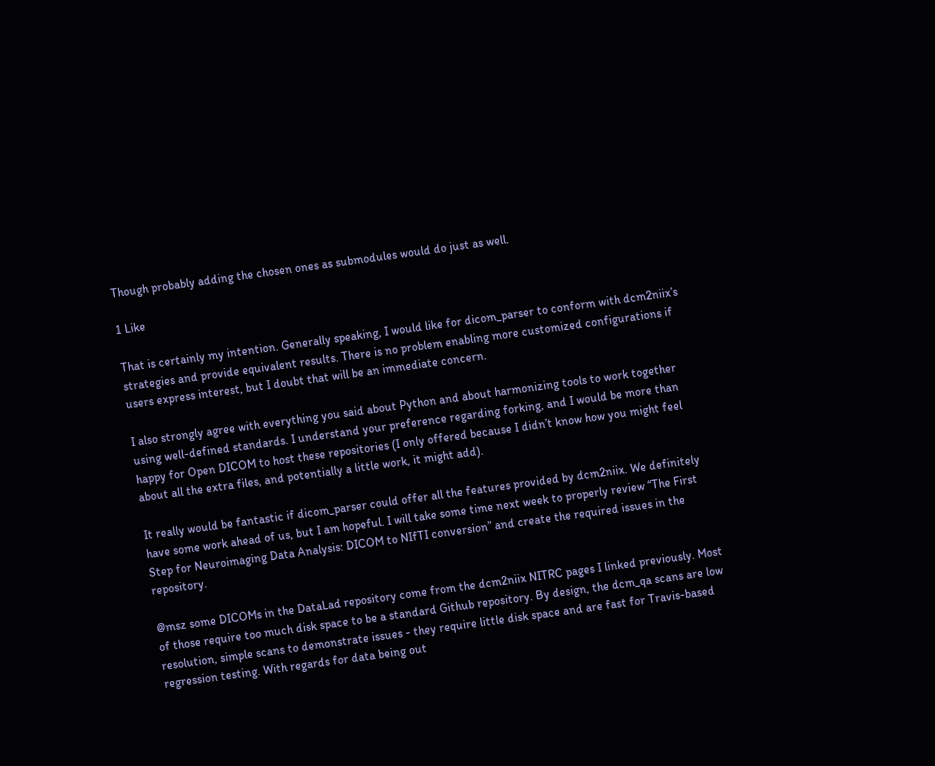Though probably adding the chosen ones as submodules would do just as well.

1 Like

That is certainly my intention. Generally speaking, I would like for dicom_parser to conform with dcm2niix’s strategies and provide equivalent results. There is no problem enabling more customized configurations if users express interest, but I doubt that will be an immediate concern.

I also strongly agree with everything you said about Python and about harmonizing tools to work together using well-defined standards. I understand your preference regarding forking, and I would be more than happy for Open DICOM to host these repositories (I only offered because I didn’t know how you might feel about all the extra files, and potentially a little work, it might add).

It really would be fantastic if dicom_parser could offer all the features provided by dcm2niix. We definitely have some work ahead of us, but I am hopeful. I will take some time next week to properly review “The First Step for Neuroimaging Data Analysis: DICOM to NIfTI conversion” and create the required issues in the repository.

@msz some DICOMs in the DataLad repository come from the dcm2niix NITRC pages I linked previously. Most of those require too much disk space to be a standard Github repository. By design, the dcm_qa scans are low resolution, simple scans to demonstrate issues - they require little disk space and are fast for Travis-based regression testing. With regards for data being out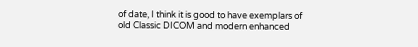of date, I think it is good to have exemplars of old Classic DICOM and modern enhanced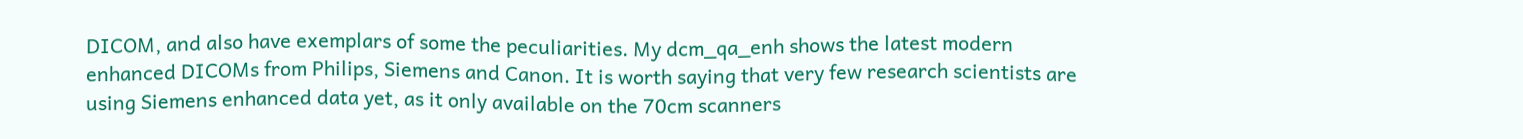DICOM, and also have exemplars of some the peculiarities. My dcm_qa_enh shows the latest modern enhanced DICOMs from Philips, Siemens and Canon. It is worth saying that very few research scientists are using Siemens enhanced data yet, as it only available on the 70cm scanners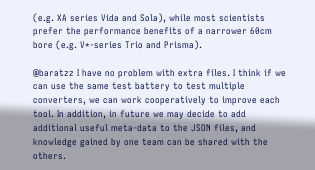(e.g. XA series Vida and Sola), while most scientists prefer the performance benefits of a narrower 60cm bore (e.g. V*-series Trio and Prisma).

@baratzz I have no problem with extra files. I think if we can use the same test battery to test multiple converters, we can work cooperatively to improve each tool. In addition, in future we may decide to add additional useful meta-data to the JSON files, and knowledge gained by one team can be shared with the others.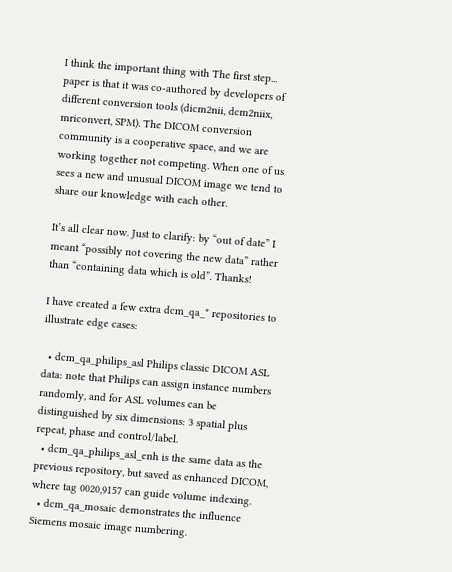I think the important thing with The first step... paper is that it was co-authored by developers of different conversion tools (dicm2nii, dcm2niix, mriconvert, SPM). The DICOM conversion community is a cooperative space, and we are working together not competing. When one of us sees a new and unusual DICOM image we tend to share our knowledge with each other.

It’s all clear now. Just to clarify: by “out of date” I meant “possibly not covering the new data” rather than “containing data which is old”. Thanks!

I have created a few extra dcm_qa_* repositories to illustrate edge cases:

  • dcm_qa_philips_asl Philips classic DICOM ASL data: note that Philips can assign instance numbers randomly, and for ASL volumes can be distinguished by six dimensions: 3 spatial plus repeat, phase and control/label.
  • dcm_qa_philips_asl_enh is the same data as the previous repository, but saved as enhanced DICOM, where tag 0020,9157 can guide volume indexing.
  • dcm_qa_mosaic demonstrates the influence Siemens mosaic image numbering.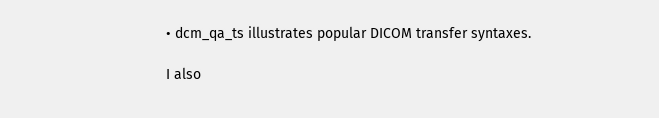• dcm_qa_ts illustrates popular DICOM transfer syntaxes.

I also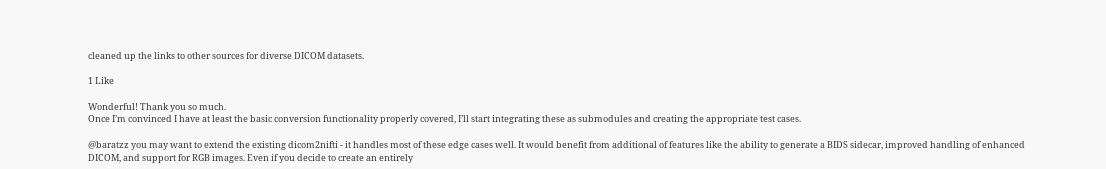cleaned up the links to other sources for diverse DICOM datasets.

1 Like

Wonderful! Thank you so much.
Once I’m convinced I have at least the basic conversion functionality properly covered, I’ll start integrating these as submodules and creating the appropriate test cases.

@baratzz you may want to extend the existing dicom2nifti - it handles most of these edge cases well. It would benefit from additional of features like the ability to generate a BIDS sidecar, improved handling of enhanced DICOM, and support for RGB images. Even if you decide to create an entirely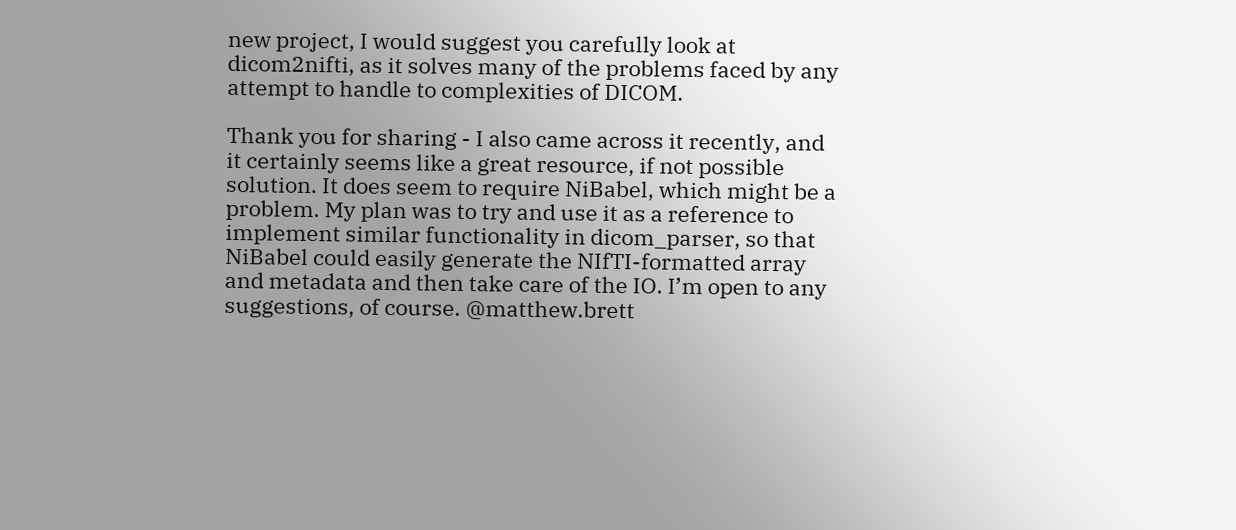new project, I would suggest you carefully look at dicom2nifti, as it solves many of the problems faced by any attempt to handle to complexities of DICOM.

Thank you for sharing - I also came across it recently, and it certainly seems like a great resource, if not possible solution. It does seem to require NiBabel, which might be a problem. My plan was to try and use it as a reference to implement similar functionality in dicom_parser, so that NiBabel could easily generate the NIfTI-formatted array and metadata and then take care of the IO. I’m open to any suggestions, of course. @matthew.brett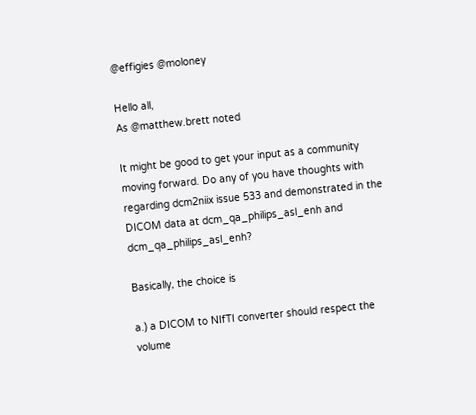@effigies @moloney

Hello all,
As @matthew.brett noted

It might be good to get your input as a community moving forward. Do any of you have thoughts with regarding dcm2niix issue 533 and demonstrated in the DICOM data at dcm_qa_philips_asl_enh and dcm_qa_philips_asl_enh?

Basically, the choice is

a.) a DICOM to NIfTI converter should respect the volume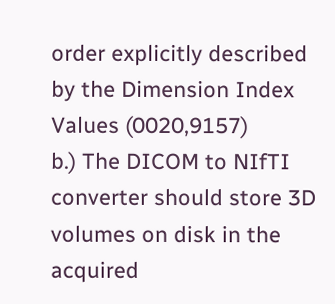order explicitly described by the Dimension Index Values (0020,9157)
b.) The DICOM to NIfTI converter should store 3D volumes on disk in the acquired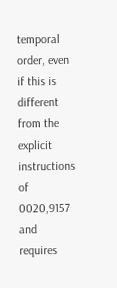temporal order, even if this is different from the explicit instructions of 0020,9157 and requires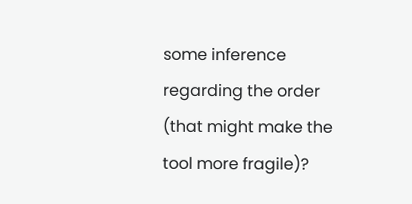some inference regarding the order (that might make the tool more fragile)?